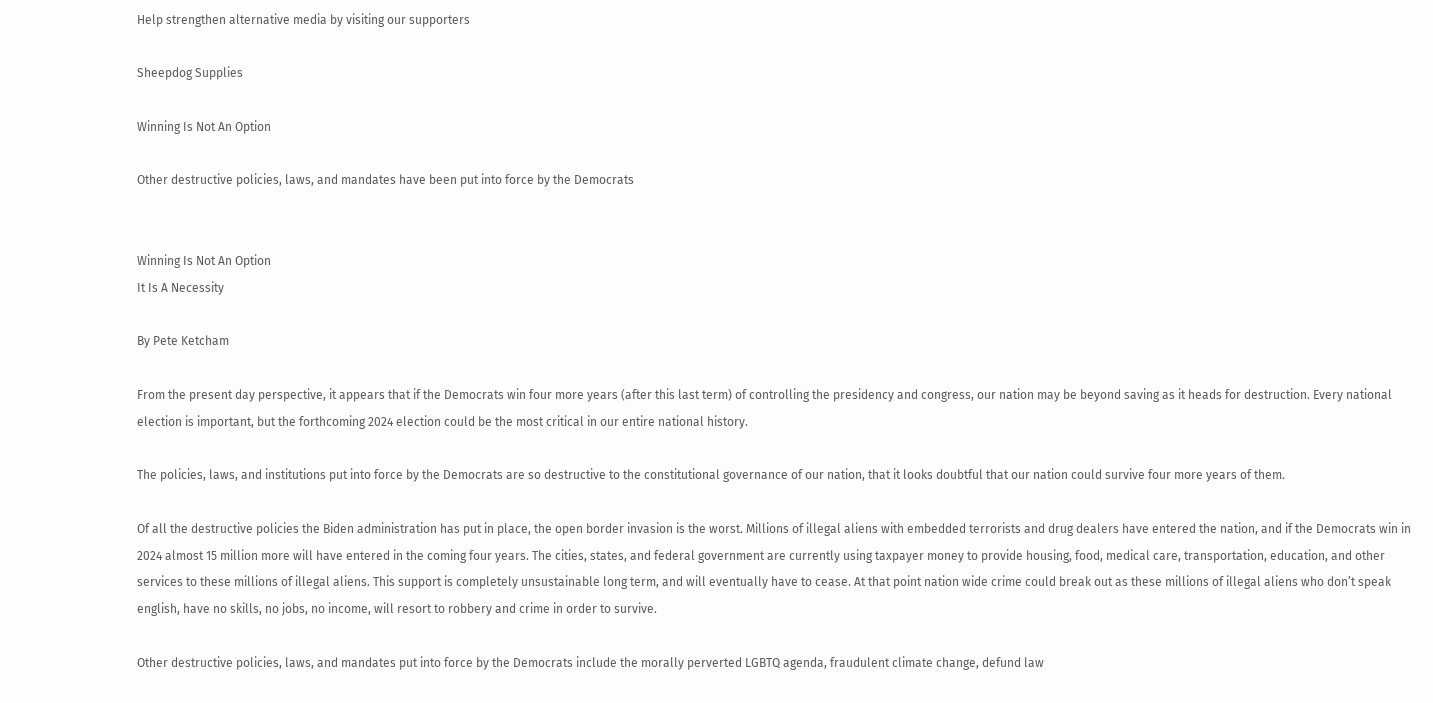Help strengthen alternative media by visiting our supporters

Sheepdog Supplies

Winning Is Not An Option

Other destructive policies, laws, and mandates have been put into force by the Democrats


Winning Is Not An Option
It Is A Necessity

By Pete Ketcham

From the present day perspective, it appears that if the Democrats win four more years (after this last term) of controlling the presidency and congress, our nation may be beyond saving as it heads for destruction. Every national election is important, but the forthcoming 2024 election could be the most critical in our entire national history.

The policies, laws, and institutions put into force by the Democrats are so destructive to the constitutional governance of our nation, that it looks doubtful that our nation could survive four more years of them.

Of all the destructive policies the Biden administration has put in place, the open border invasion is the worst. Millions of illegal aliens with embedded terrorists and drug dealers have entered the nation, and if the Democrats win in 2024 almost 15 million more will have entered in the coming four years. The cities, states, and federal government are currently using taxpayer money to provide housing, food, medical care, transportation, education, and other services to these millions of illegal aliens. This support is completely unsustainable long term, and will eventually have to cease. At that point nation wide crime could break out as these millions of illegal aliens who don’t speak english, have no skills, no jobs, no income, will resort to robbery and crime in order to survive.

Other destructive policies, laws, and mandates put into force by the Democrats include the morally perverted LGBTQ agenda, fraudulent climate change, defund law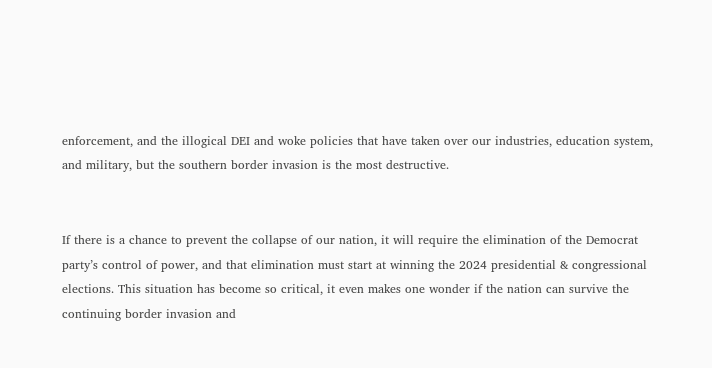enforcement, and the illogical DEI and woke policies that have taken over our industries, education system, and military, but the southern border invasion is the most destructive.


If there is a chance to prevent the collapse of our nation, it will require the elimination of the Democrat party’s control of power, and that elimination must start at winning the 2024 presidential & congressional elections. This situation has become so critical, it even makes one wonder if the nation can survive the continuing border invasion and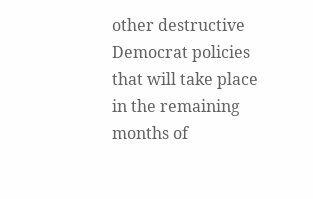other destructive Democrat policies that will take place in the remaining months of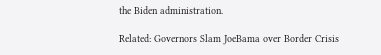the Biden administration.

Related: Governors Slam JoeBama over Border Crisis